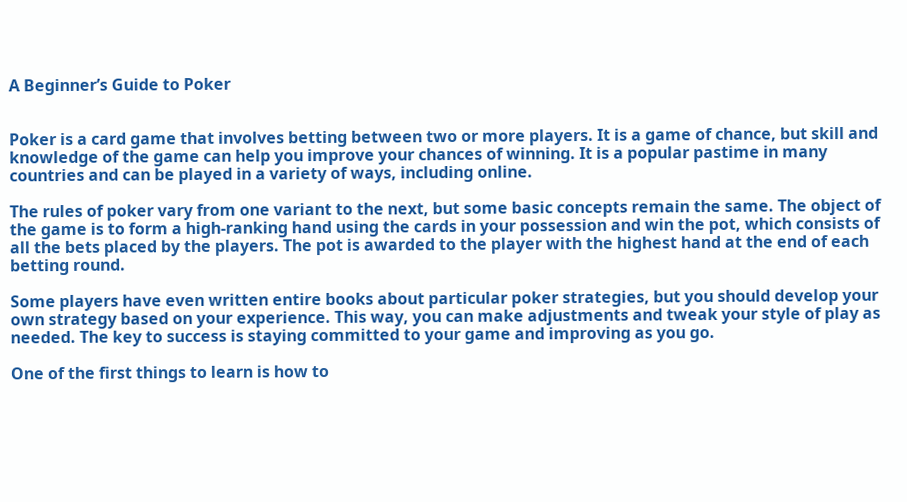A Beginner’s Guide to Poker


Poker is a card game that involves betting between two or more players. It is a game of chance, but skill and knowledge of the game can help you improve your chances of winning. It is a popular pastime in many countries and can be played in a variety of ways, including online.

The rules of poker vary from one variant to the next, but some basic concepts remain the same. The object of the game is to form a high-ranking hand using the cards in your possession and win the pot, which consists of all the bets placed by the players. The pot is awarded to the player with the highest hand at the end of each betting round.

Some players have even written entire books about particular poker strategies, but you should develop your own strategy based on your experience. This way, you can make adjustments and tweak your style of play as needed. The key to success is staying committed to your game and improving as you go.

One of the first things to learn is how to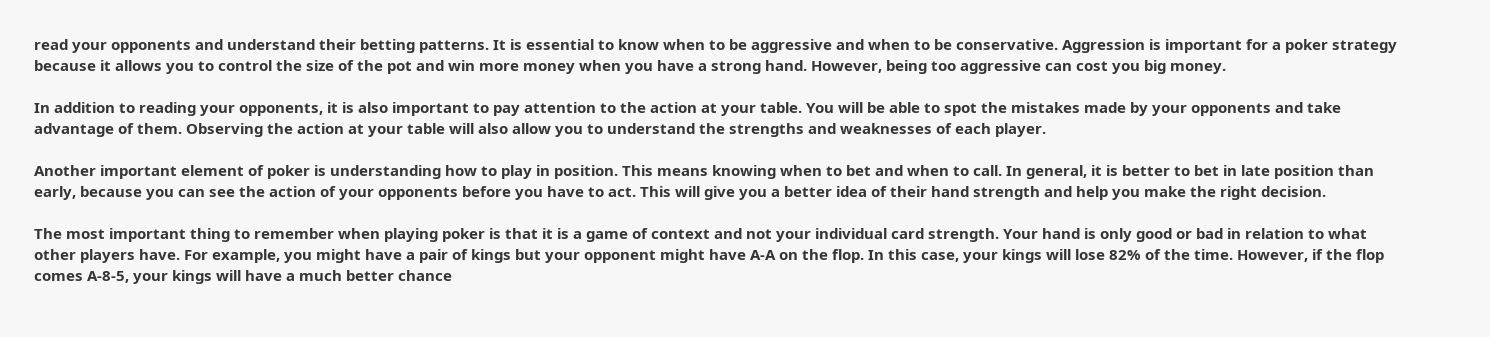read your opponents and understand their betting patterns. It is essential to know when to be aggressive and when to be conservative. Aggression is important for a poker strategy because it allows you to control the size of the pot and win more money when you have a strong hand. However, being too aggressive can cost you big money.

In addition to reading your opponents, it is also important to pay attention to the action at your table. You will be able to spot the mistakes made by your opponents and take advantage of them. Observing the action at your table will also allow you to understand the strengths and weaknesses of each player.

Another important element of poker is understanding how to play in position. This means knowing when to bet and when to call. In general, it is better to bet in late position than early, because you can see the action of your opponents before you have to act. This will give you a better idea of their hand strength and help you make the right decision.

The most important thing to remember when playing poker is that it is a game of context and not your individual card strength. Your hand is only good or bad in relation to what other players have. For example, you might have a pair of kings but your opponent might have A-A on the flop. In this case, your kings will lose 82% of the time. However, if the flop comes A-8-5, your kings will have a much better chance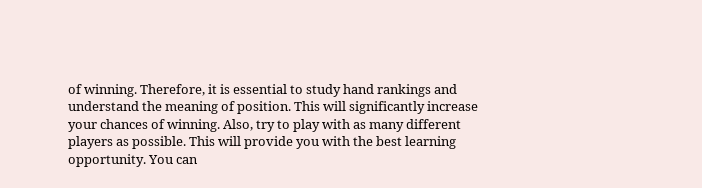of winning. Therefore, it is essential to study hand rankings and understand the meaning of position. This will significantly increase your chances of winning. Also, try to play with as many different players as possible. This will provide you with the best learning opportunity. You can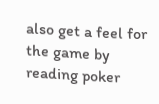also get a feel for the game by reading poker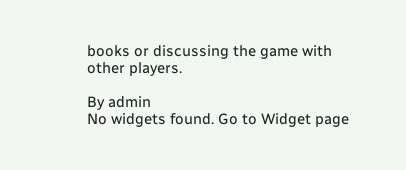books or discussing the game with other players.

By admin
No widgets found. Go to Widget page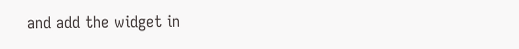and add the widget in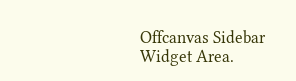Offcanvas Sidebar Widget Area.